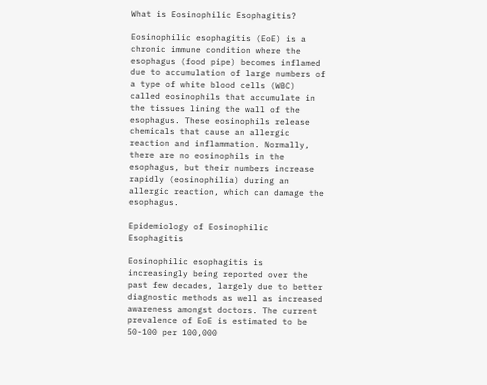What is Eosinophilic Esophagitis?

Eosinophilic esophagitis (EoE) is a chronic immune condition where the esophagus (food pipe) becomes inflamed due to accumulation of large numbers of a type of white blood cells (WBC) called eosinophils that accumulate in the tissues lining the wall of the esophagus. These eosinophils release chemicals that cause an allergic reaction and inflammation. Normally, there are no eosinophils in the esophagus, but their numbers increase rapidly (eosinophilia) during an allergic reaction, which can damage the esophagus.

Epidemiology of Eosinophilic Esophagitis

Eosinophilic esophagitis is increasingly being reported over the past few decades, largely due to better diagnostic methods as well as increased awareness amongst doctors. The current prevalence of EoE is estimated to be 50-100 per 100,000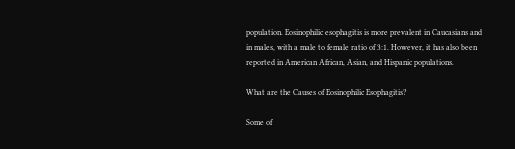population. Eosinophilic esophagitis is more prevalent in Caucasians and in males, with a male to female ratio of 3:1. However, it has also been reported in American African, Asian, and Hispanic populations.

What are the Causes of Eosinophilic Esophagitis?

Some of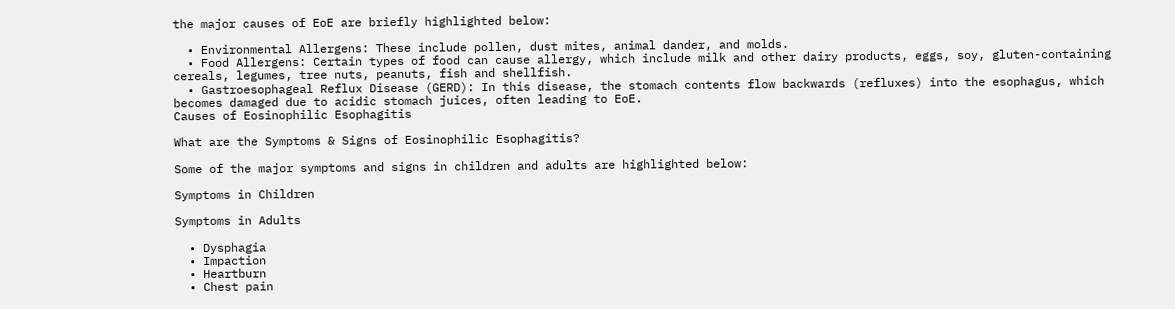the major causes of EoE are briefly highlighted below:

  • Environmental Allergens: These include pollen, dust mites, animal dander, and molds.
  • Food Allergens: Certain types of food can cause allergy, which include milk and other dairy products, eggs, soy, gluten-containing cereals, legumes, tree nuts, peanuts, fish and shellfish.
  • Gastroesophageal Reflux Disease (GERD): In this disease, the stomach contents flow backwards (refluxes) into the esophagus, which becomes damaged due to acidic stomach juices, often leading to EoE.
Causes of Eosinophilic Esophagitis

What are the Symptoms & Signs of Eosinophilic Esophagitis?

Some of the major symptoms and signs in children and adults are highlighted below:

Symptoms in Children

Symptoms in Adults

  • Dysphagia
  • Impaction
  • Heartburn
  • Chest pain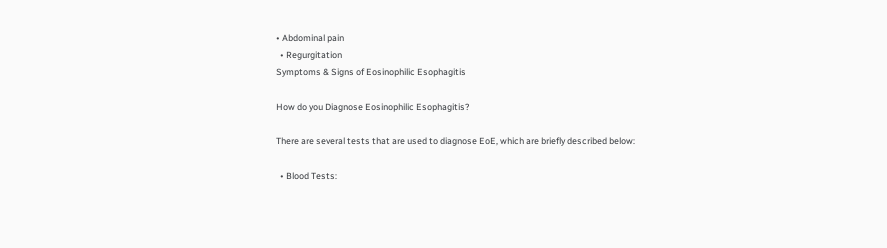• Abdominal pain
  • Regurgitation
Symptoms & Signs of Eosinophilic Esophagitis

How do you Diagnose Eosinophilic Esophagitis?

There are several tests that are used to diagnose EoE, which are briefly described below:

  • Blood Tests: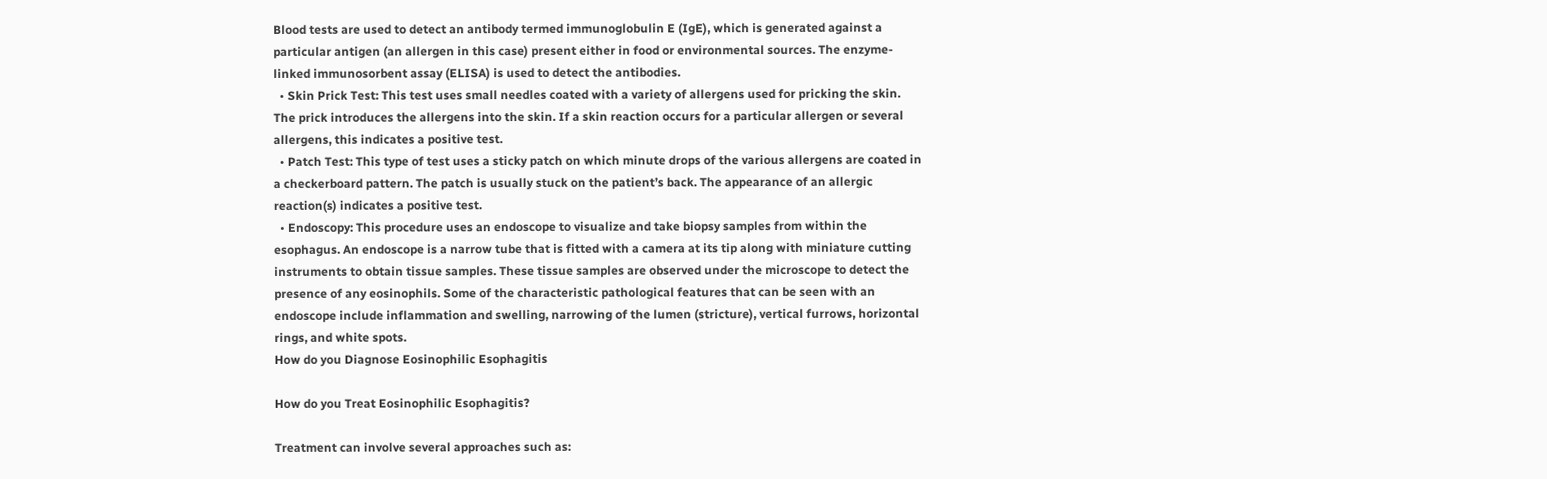Blood tests are used to detect an antibody termed immunoglobulin E (IgE), which is generated against a particular antigen (an allergen in this case) present either in food or environmental sources. The enzyme-linked immunosorbent assay (ELISA) is used to detect the antibodies.
  • Skin Prick Test: This test uses small needles coated with a variety of allergens used for pricking the skin. The prick introduces the allergens into the skin. If a skin reaction occurs for a particular allergen or several allergens, this indicates a positive test.
  • Patch Test: This type of test uses a sticky patch on which minute drops of the various allergens are coated in a checkerboard pattern. The patch is usually stuck on the patient’s back. The appearance of an allergic reaction(s) indicates a positive test.
  • Endoscopy: This procedure uses an endoscope to visualize and take biopsy samples from within the esophagus. An endoscope is a narrow tube that is fitted with a camera at its tip along with miniature cutting instruments to obtain tissue samples. These tissue samples are observed under the microscope to detect the presence of any eosinophils. Some of the characteristic pathological features that can be seen with an endoscope include inflammation and swelling, narrowing of the lumen (stricture), vertical furrows, horizontal rings, and white spots.
How do you Diagnose Eosinophilic Esophagitis

How do you Treat Eosinophilic Esophagitis?

Treatment can involve several approaches such as: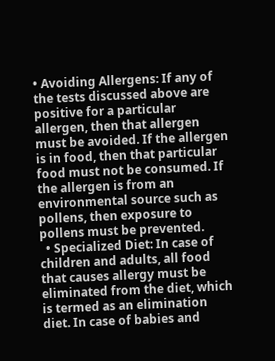• Avoiding Allergens: If any of the tests discussed above are positive for a particular allergen, then that allergen must be avoided. If the allergen is in food, then that particular food must not be consumed. If the allergen is from an environmental source such as pollens, then exposure to pollens must be prevented.
  • Specialized Diet: In case of children and adults, all food that causes allergy must be eliminated from the diet, which is termed as an elimination diet. In case of babies and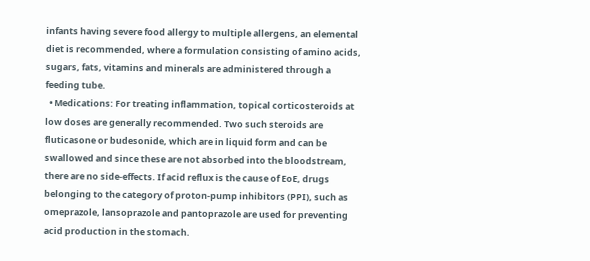infants having severe food allergy to multiple allergens, an elemental diet is recommended, where a formulation consisting of amino acids, sugars, fats, vitamins and minerals are administered through a feeding tube.
  • Medications: For treating inflammation, topical corticosteroids at low doses are generally recommended. Two such steroids are fluticasone or budesonide, which are in liquid form and can be swallowed and since these are not absorbed into the bloodstream, there are no side-effects. If acid reflux is the cause of EoE, drugs belonging to the category of proton-pump inhibitors (PPI), such as omeprazole, lansoprazole and pantoprazole are used for preventing acid production in the stomach.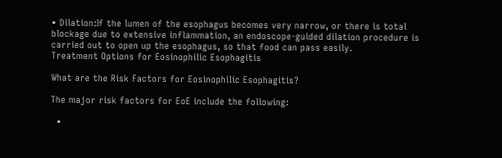• Dilation:If the lumen of the esophagus becomes very narrow, or there is total blockage due to extensive inflammation, an endoscope-guided dilation procedure is carried out to open up the esophagus, so that food can pass easily.
Treatment Options for Eosinophilic Esophagitis

What are the Risk Factors for Eosinophilic Esophagitis?

The major risk factors for EoE include the following:

  •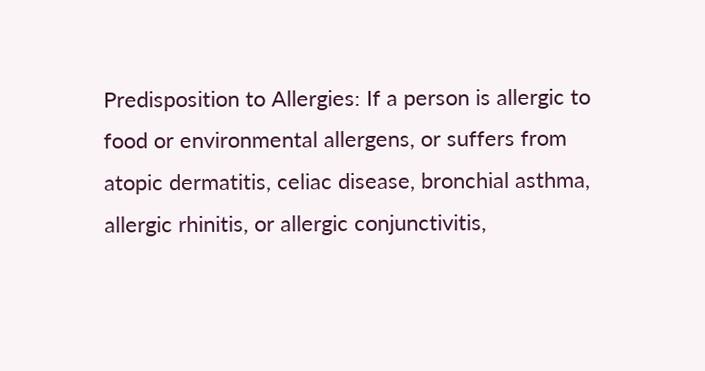Predisposition to Allergies: If a person is allergic to food or environmental allergens, or suffers from atopic dermatitis, celiac disease, bronchial asthma, allergic rhinitis, or allergic conjunctivitis,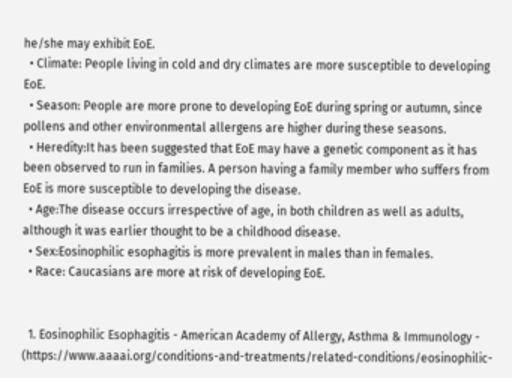he/she may exhibit EoE.
  • Climate: People living in cold and dry climates are more susceptible to developing EoE.
  • Season: People are more prone to developing EoE during spring or autumn, since pollens and other environmental allergens are higher during these seasons.
  • Heredity:It has been suggested that EoE may have a genetic component as it has been observed to run in families. A person having a family member who suffers from EoE is more susceptible to developing the disease.
  • Age:The disease occurs irrespective of age, in both children as well as adults, although it was earlier thought to be a childhood disease.
  • Sex:Eosinophilic esophagitis is more prevalent in males than in females.
  • Race: Caucasians are more at risk of developing EoE.


  1. Eosinophilic Esophagitis - American Academy of Allergy, Asthma & Immunology - (https://www.aaaai.org/conditions-and-treatments/related-conditions/eosinophilic-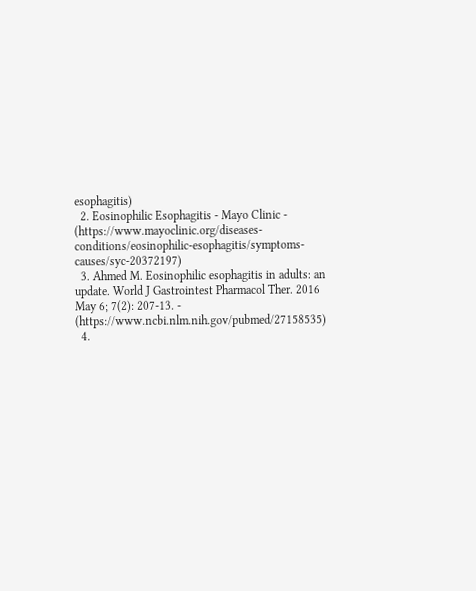esophagitis)
  2. Eosinophilic Esophagitis - Mayo Clinic - (https://www.mayoclinic.org/diseases-conditions/eosinophilic-esophagitis/symptoms-causes/syc-20372197)
  3. Ahmed M. Eosinophilic esophagitis in adults: an update. World J Gastrointest Pharmacol Ther. 2016 May 6; 7(2): 207-13. - (https://www.ncbi.nlm.nih.gov/pubmed/27158535)
  4.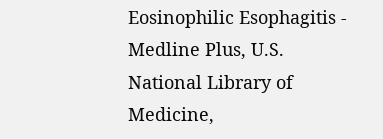Eosinophilic Esophagitis - Medline Plus, U.S. National Library of Medicine,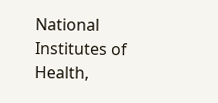National Institutes of Health,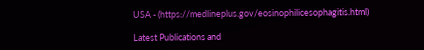USA - (https://medlineplus.gov/eosinophilicesophagitis.html)

Latest Publications and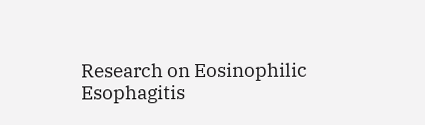Research on Eosinophilic Esophagitis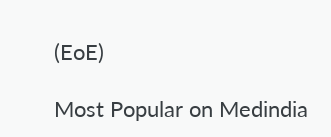(EoE)

Most Popular on Medindia